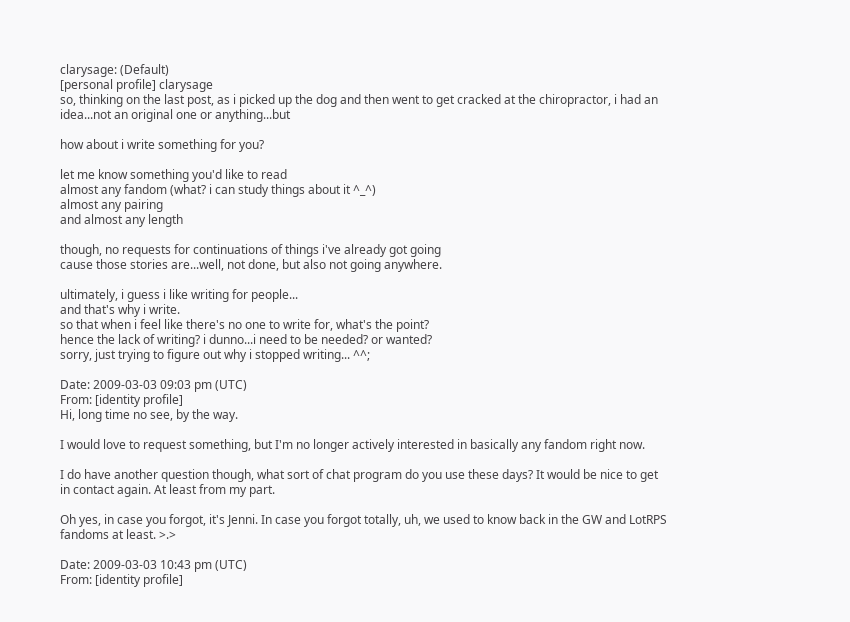clarysage: (Default)
[personal profile] clarysage
so, thinking on the last post, as i picked up the dog and then went to get cracked at the chiropractor, i had an idea...not an original one or anything...but

how about i write something for you?

let me know something you'd like to read
almost any fandom (what? i can study things about it ^_^)
almost any pairing
and almost any length

though, no requests for continuations of things i've already got going
cause those stories are...well, not done, but also not going anywhere.

ultimately, i guess i like writing for people...
and that's why i write.
so that when i feel like there's no one to write for, what's the point?
hence the lack of writing? i dunno...i need to be needed? or wanted?
sorry, just trying to figure out why i stopped writing... ^^;

Date: 2009-03-03 09:03 pm (UTC)
From: [identity profile]
Hi, long time no see, by the way.

I would love to request something, but I'm no longer actively interested in basically any fandom right now.

I do have another question though, what sort of chat program do you use these days? It would be nice to get in contact again. At least from my part.

Oh yes, in case you forgot, it's Jenni. In case you forgot totally, uh, we used to know back in the GW and LotRPS fandoms at least. >.>

Date: 2009-03-03 10:43 pm (UTC)
From: [identity profile]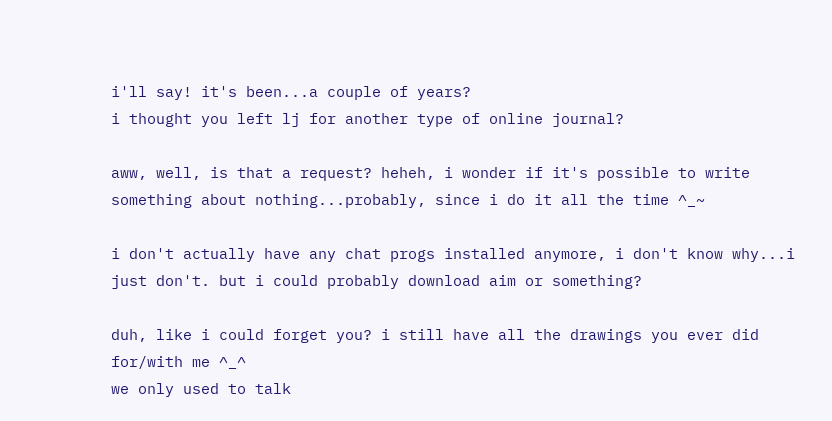i'll say! it's been...a couple of years?
i thought you left lj for another type of online journal?

aww, well, is that a request? heheh, i wonder if it's possible to write something about nothing...probably, since i do it all the time ^_~

i don't actually have any chat progs installed anymore, i don't know why...i just don't. but i could probably download aim or something?

duh, like i could forget you? i still have all the drawings you ever did for/with me ^_^
we only used to talk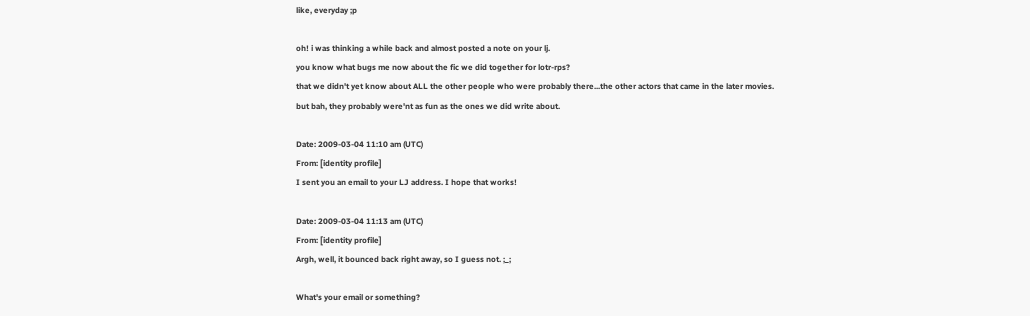like, everyday ;p

oh! i was thinking a while back and almost posted a note on your lj.
you know what bugs me now about the fic we did together for lotr-rps?
that we didn't yet know about ALL the other people who were probably there...the other actors that came in the later movies.
but bah, they probably were'nt as fun as the ones we did write about.

Date: 2009-03-04 11:10 am (UTC)
From: [identity profile]
I sent you an email to your LJ address. I hope that works!

Date: 2009-03-04 11:13 am (UTC)
From: [identity profile]
Argh, well, it bounced back right away, so I guess not. ;_;

What's your email or something?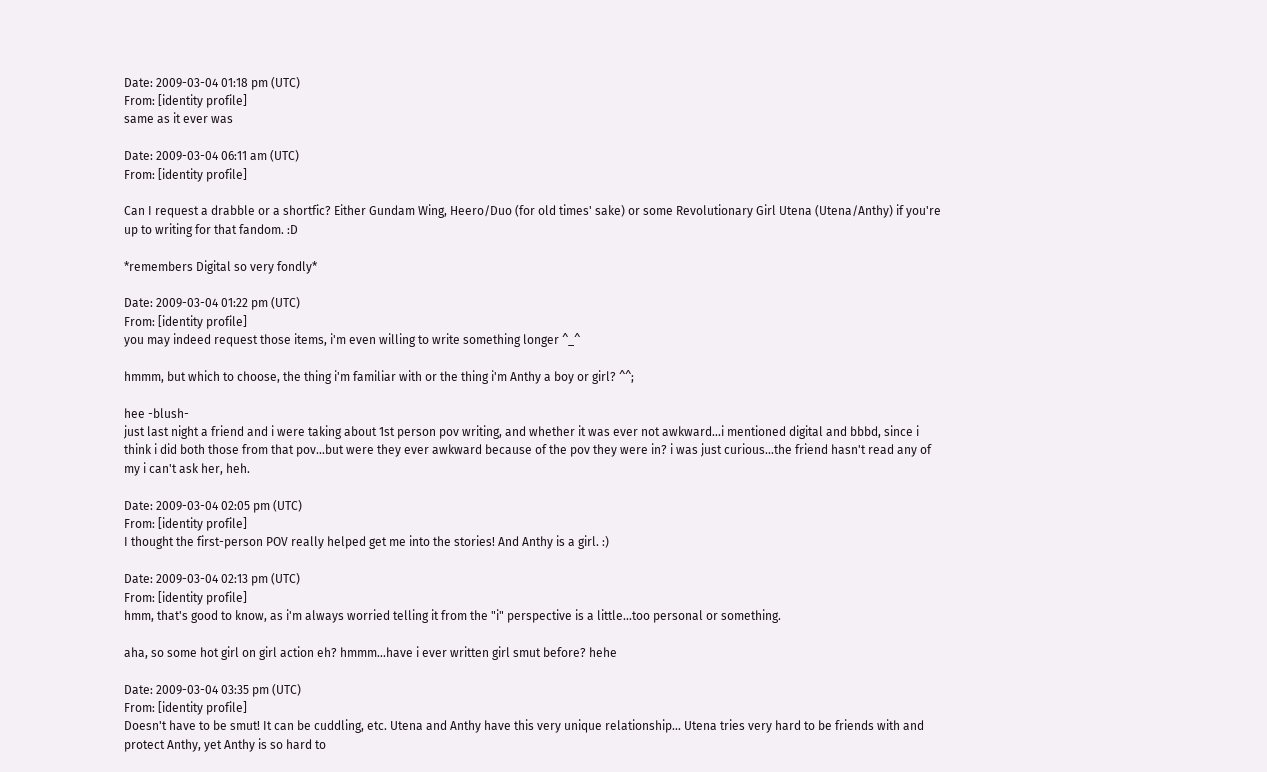Date: 2009-03-04 01:18 pm (UTC)
From: [identity profile]
same as it ever was

Date: 2009-03-04 06:11 am (UTC)
From: [identity profile]

Can I request a drabble or a shortfic? Either Gundam Wing, Heero/Duo (for old times' sake) or some Revolutionary Girl Utena (Utena/Anthy) if you're up to writing for that fandom. :D

*remembers Digital so very fondly*

Date: 2009-03-04 01:22 pm (UTC)
From: [identity profile]
you may indeed request those items, i'm even willing to write something longer ^_^

hmmm, but which to choose, the thing i'm familiar with or the thing i'm Anthy a boy or girl? ^^;

hee -blush-
just last night a friend and i were taking about 1st person pov writing, and whether it was ever not awkward...i mentioned digital and bbbd, since i think i did both those from that pov...but were they ever awkward because of the pov they were in? i was just curious...the friend hasn't read any of my i can't ask her, heh.

Date: 2009-03-04 02:05 pm (UTC)
From: [identity profile]
I thought the first-person POV really helped get me into the stories! And Anthy is a girl. :)

Date: 2009-03-04 02:13 pm (UTC)
From: [identity profile]
hmm, that's good to know, as i'm always worried telling it from the "i" perspective is a little...too personal or something.

aha, so some hot girl on girl action eh? hmmm...have i ever written girl smut before? hehe

Date: 2009-03-04 03:35 pm (UTC)
From: [identity profile]
Doesn't have to be smut! It can be cuddling, etc. Utena and Anthy have this very unique relationship... Utena tries very hard to be friends with and protect Anthy, yet Anthy is so hard to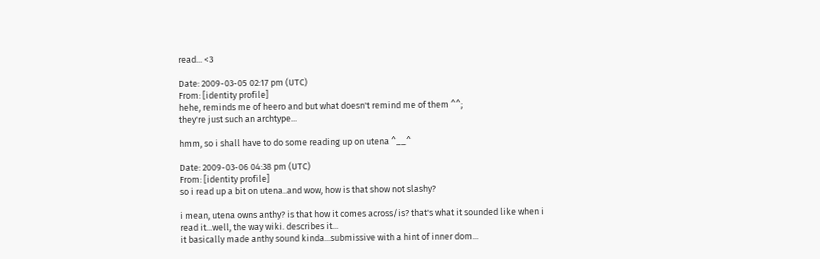read... <3

Date: 2009-03-05 02:17 pm (UTC)
From: [identity profile]
hehe, reminds me of heero and but what doesn't remind me of them ^^;
they're just such an archtype...

hmm, so i shall have to do some reading up on utena ^__^

Date: 2009-03-06 04:38 pm (UTC)
From: [identity profile]
so i read up a bit on utena..and wow, how is that show not slashy?

i mean, utena owns anthy? is that how it comes across/is? that's what it sounded like when i read it...well, the way wiki. describes it...
it basically made anthy sound kinda...submissive with a hint of inner dom...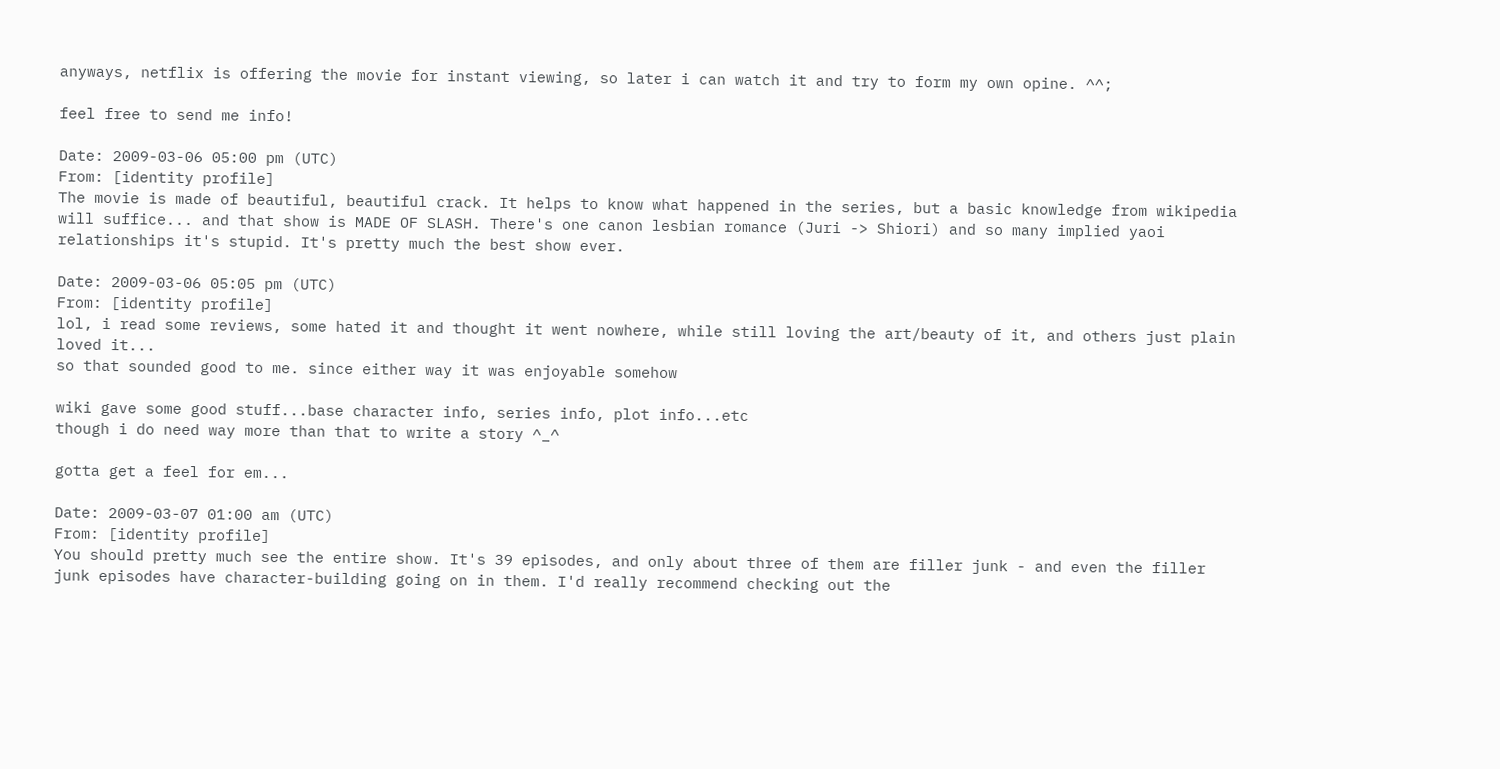anyways, netflix is offering the movie for instant viewing, so later i can watch it and try to form my own opine. ^^;

feel free to send me info!

Date: 2009-03-06 05:00 pm (UTC)
From: [identity profile]
The movie is made of beautiful, beautiful crack. It helps to know what happened in the series, but a basic knowledge from wikipedia will suffice... and that show is MADE OF SLASH. There's one canon lesbian romance (Juri -> Shiori) and so many implied yaoi relationships it's stupid. It's pretty much the best show ever.

Date: 2009-03-06 05:05 pm (UTC)
From: [identity profile]
lol, i read some reviews, some hated it and thought it went nowhere, while still loving the art/beauty of it, and others just plain loved it...
so that sounded good to me. since either way it was enjoyable somehow

wiki gave some good stuff...base character info, series info, plot info...etc
though i do need way more than that to write a story ^_^

gotta get a feel for em...

Date: 2009-03-07 01:00 am (UTC)
From: [identity profile]
You should pretty much see the entire show. It's 39 episodes, and only about three of them are filler junk - and even the filler junk episodes have character-building going on in them. I'd really recommend checking out the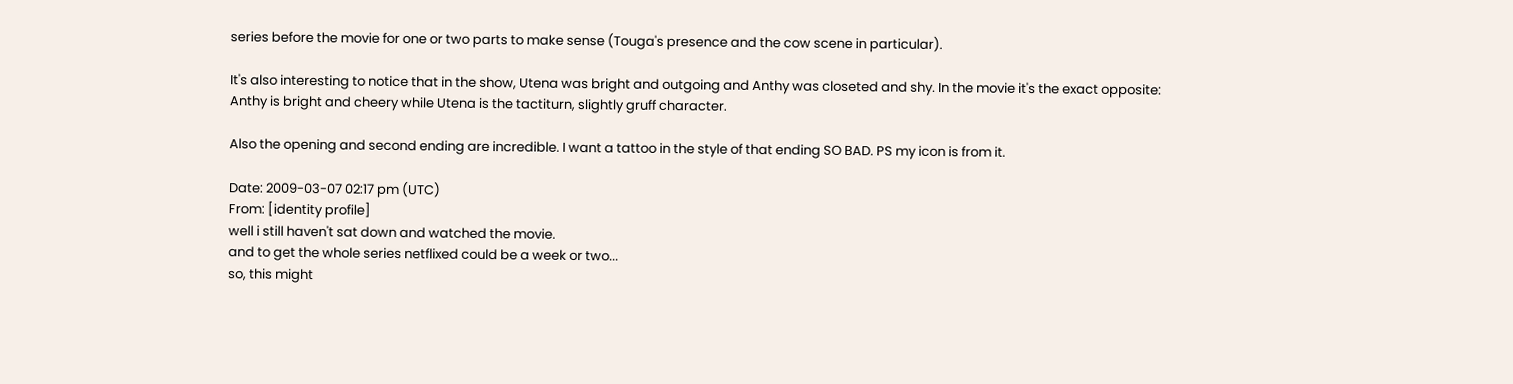series before the movie for one or two parts to make sense (Touga's presence and the cow scene in particular).

It's also interesting to notice that in the show, Utena was bright and outgoing and Anthy was closeted and shy. In the movie it's the exact opposite: Anthy is bright and cheery while Utena is the tactiturn, slightly gruff character.

Also the opening and second ending are incredible. I want a tattoo in the style of that ending SO BAD. PS my icon is from it.

Date: 2009-03-07 02:17 pm (UTC)
From: [identity profile]
well i still haven't sat down and watched the movie.
and to get the whole series netflixed could be a week or two...
so, this might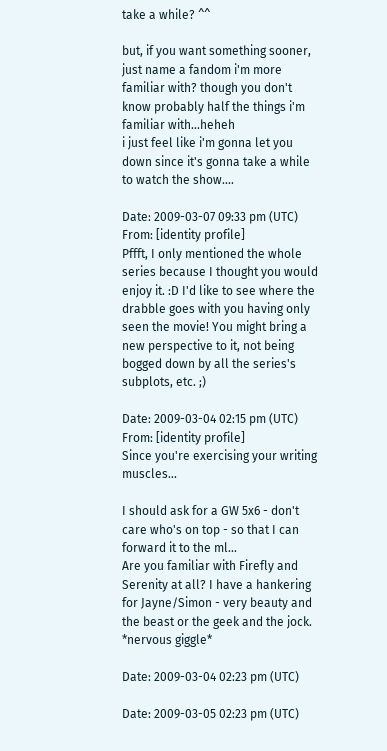take a while? ^^

but, if you want something sooner, just name a fandom i'm more familiar with? though you don't know probably half the things i'm familiar with...heheh
i just feel like i'm gonna let you down since it's gonna take a while to watch the show....

Date: 2009-03-07 09:33 pm (UTC)
From: [identity profile]
Pffft, I only mentioned the whole series because I thought you would enjoy it. :D I'd like to see where the drabble goes with you having only seen the movie! You might bring a new perspective to it, not being bogged down by all the series's subplots, etc. ;)

Date: 2009-03-04 02:15 pm (UTC)
From: [identity profile]
Since you're exercising your writing muscles...

I should ask for a GW 5x6 - don't care who's on top - so that I can forward it to the ml...
Are you familiar with Firefly and Serenity at all? I have a hankering for Jayne/Simon - very beauty and the beast or the geek and the jock. *nervous giggle*

Date: 2009-03-04 02:23 pm (UTC)

Date: 2009-03-05 02:23 pm (UTC)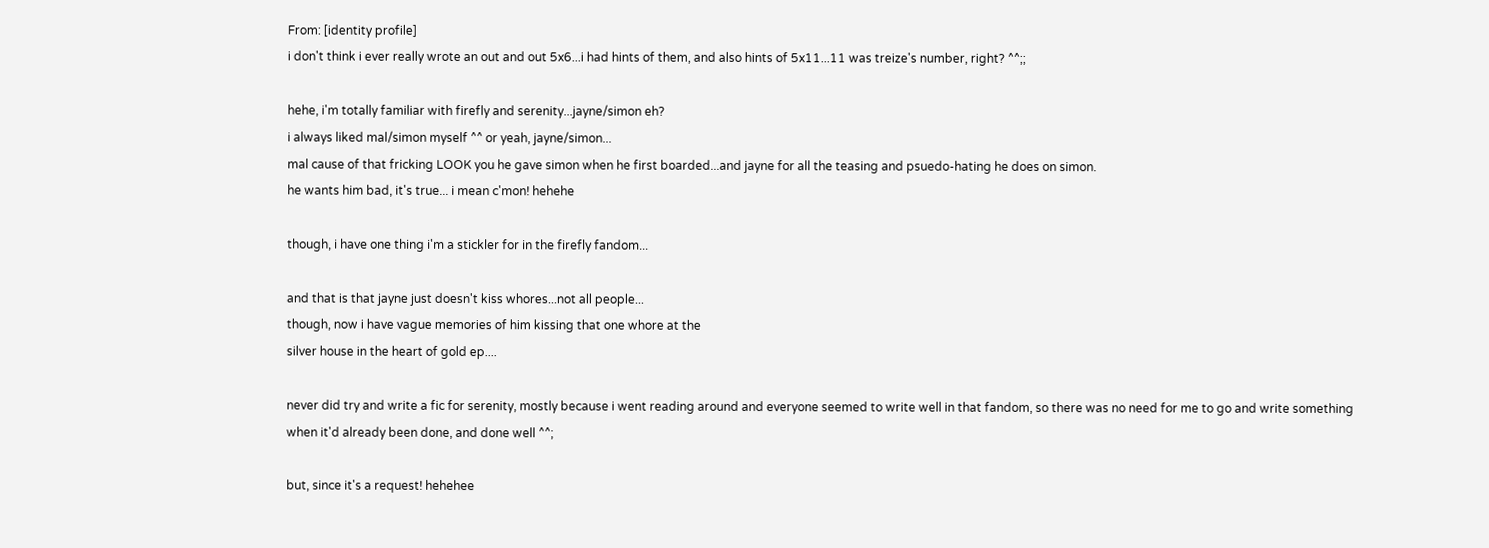From: [identity profile]
i don't think i ever really wrote an out and out 5x6...i had hints of them, and also hints of 5x11...11 was treize's number, right? ^^;;

hehe, i'm totally familiar with firefly and serenity...jayne/simon eh?
i always liked mal/simon myself ^^ or yeah, jayne/simon...
mal cause of that fricking LOOK you he gave simon when he first boarded...and jayne for all the teasing and psuedo-hating he does on simon.
he wants him bad, it's true... i mean c'mon! hehehe

though, i have one thing i'm a stickler for in the firefly fandom...

and that is that jayne just doesn't kiss whores...not all people...
though, now i have vague memories of him kissing that one whore at the
silver house in the heart of gold ep....

never did try and write a fic for serenity, mostly because i went reading around and everyone seemed to write well in that fandom, so there was no need for me to go and write something when it'd already been done, and done well ^^;

but, since it's a request! hehehee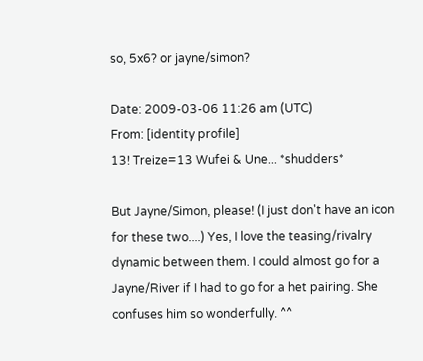so, 5x6? or jayne/simon?

Date: 2009-03-06 11:26 am (UTC)
From: [identity profile]
13! Treize=13 Wufei & Une... *shudders*

But Jayne/Simon, please! (I just don't have an icon for these two....) Yes, I love the teasing/rivalry dynamic between them. I could almost go for a Jayne/River if I had to go for a het pairing. She confuses him so wonderfully. ^^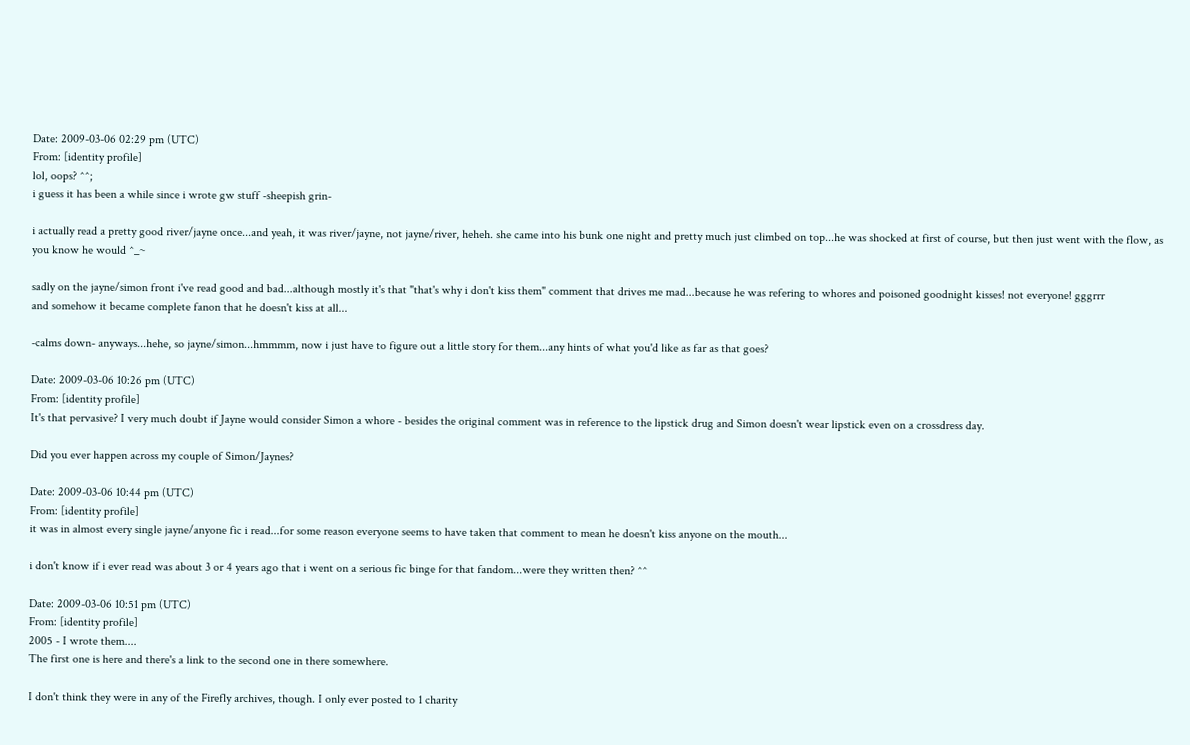Date: 2009-03-06 02:29 pm (UTC)
From: [identity profile]
lol, oops? ^^;
i guess it has been a while since i wrote gw stuff -sheepish grin-

i actually read a pretty good river/jayne once...and yeah, it was river/jayne, not jayne/river, heheh. she came into his bunk one night and pretty much just climbed on top...he was shocked at first of course, but then just went with the flow, as you know he would ^_~

sadly on the jayne/simon front i've read good and bad...although mostly it's that "that's why i don't kiss them" comment that drives me mad...because he was refering to whores and poisoned goodnight kisses! not everyone! gggrrr
and somehow it became complete fanon that he doesn't kiss at all...

-calms down- anyways...hehe, so jayne/simon...hmmmm, now i just have to figure out a little story for them...any hints of what you'd like as far as that goes?

Date: 2009-03-06 10:26 pm (UTC)
From: [identity profile]
It's that pervasive? I very much doubt if Jayne would consider Simon a whore - besides the original comment was in reference to the lipstick drug and Simon doesn't wear lipstick even on a crossdress day.

Did you ever happen across my couple of Simon/Jaynes?

Date: 2009-03-06 10:44 pm (UTC)
From: [identity profile]
it was in almost every single jayne/anyone fic i read...for some reason everyone seems to have taken that comment to mean he doesn't kiss anyone on the mouth...

i don't know if i ever read was about 3 or 4 years ago that i went on a serious fic binge for that fandom...were they written then? ^^

Date: 2009-03-06 10:51 pm (UTC)
From: [identity profile]
2005 - I wrote them....
The first one is here and there's a link to the second one in there somewhere.

I don't think they were in any of the Firefly archives, though. I only ever posted to 1 charity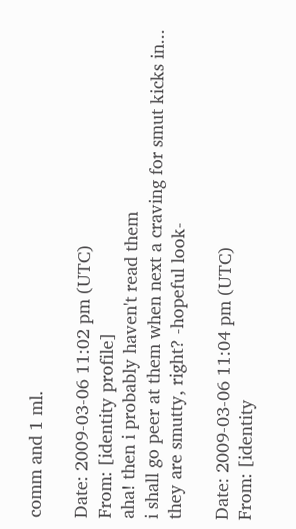comm and 1 ml.

Date: 2009-03-06 11:02 pm (UTC)
From: [identity profile]
aha! then i probably haven't read them
i shall go peer at them when next a craving for smut kicks in...
they are smutty, right? -hopeful look-

Date: 2009-03-06 11:04 pm (UTC)
From: [identity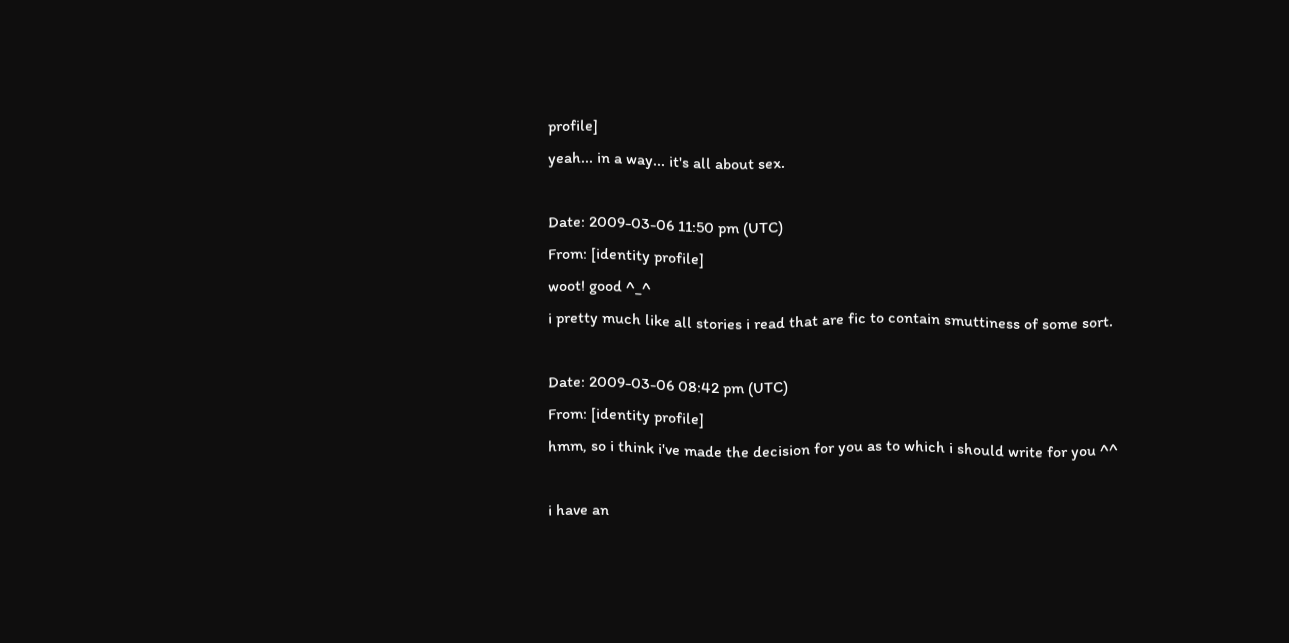profile]
yeah... in a way... it's all about sex.

Date: 2009-03-06 11:50 pm (UTC)
From: [identity profile]
woot! good ^_^
i pretty much like all stories i read that are fic to contain smuttiness of some sort.

Date: 2009-03-06 08:42 pm (UTC)
From: [identity profile]
hmm, so i think i've made the decision for you as to which i should write for you ^^

i have an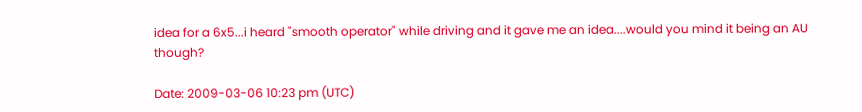idea for a 6x5...i heard "smooth operator" while driving and it gave me an idea....would you mind it being an AU though?

Date: 2009-03-06 10:23 pm (UTC)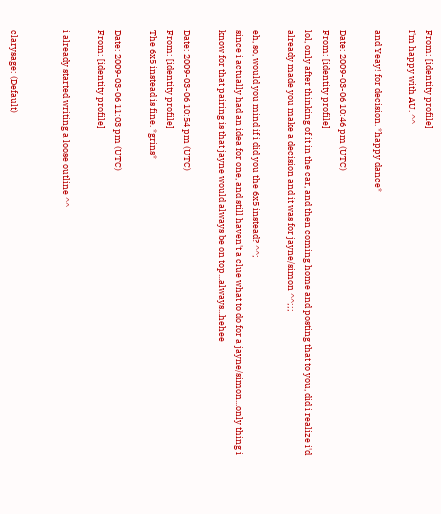From: [identity profile]
I'm happy with AU. ^^

and Yeay! for decision. *happy dance*

Date: 2009-03-06 10:46 pm (UTC)
From: [identity profile]
lol, only after thinking of it in the car, and then coming home and posting that to you, did i realize i'd already made you make a decision and it was for jayne/simon ^^;;;

eh, so, would you mind if i did you the 6x5 instead? ^^;
since i actually had an idea for one, and still haven't a clue what to do for a jayne/simon...only thing i know for that pairing is that jayne would always be on top...always...hehee

Date: 2009-03-06 10:54 pm (UTC)
From: [identity profile]
The 6x5 instead is fine. *grins*

Date: 2009-03-06 11:03 pm (UTC)
From: [identity profile]

i already started writing a loose outline ^^


clarysage: (Default)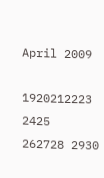April 2009

1920212223 2425
262728 2930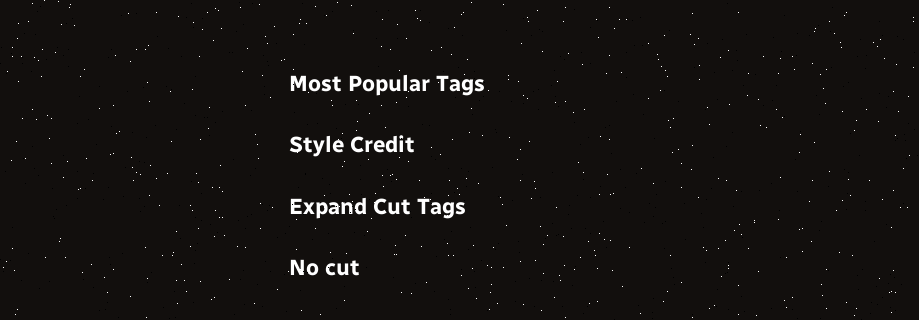Most Popular Tags

Style Credit

Expand Cut Tags

No cut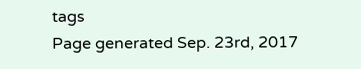tags
Page generated Sep. 23rd, 2017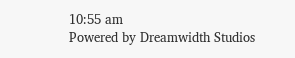10:55 am
Powered by Dreamwidth Studios